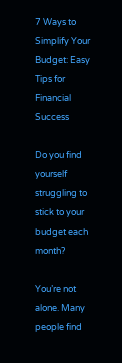7 Ways to Simplify Your Budget: Easy Tips for Financial Success

Do you find yourself struggling to stick to your budget each month?

You’re not alone. Many people find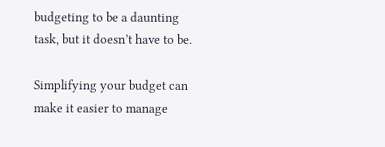budgeting to be a daunting task, but it doesn’t have to be.

Simplifying your budget can make it easier to manage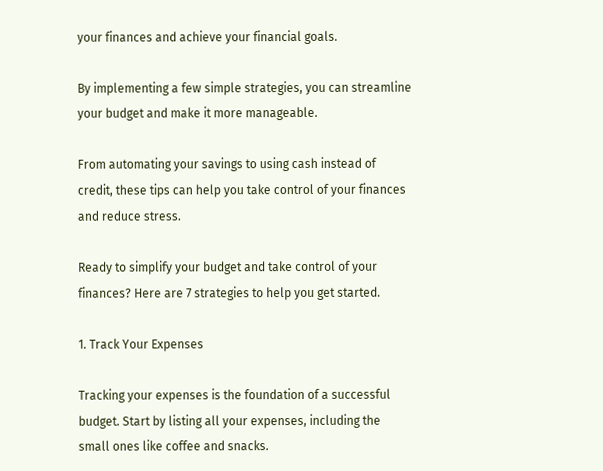your finances and achieve your financial goals.

By implementing a few simple strategies, you can streamline your budget and make it more manageable.

From automating your savings to using cash instead of credit, these tips can help you take control of your finances and reduce stress.

Ready to simplify your budget and take control of your finances? Here are 7 strategies to help you get started.

1. Track Your Expenses

Tracking your expenses is the foundation of a successful budget. Start by listing all your expenses, including the small ones like coffee and snacks.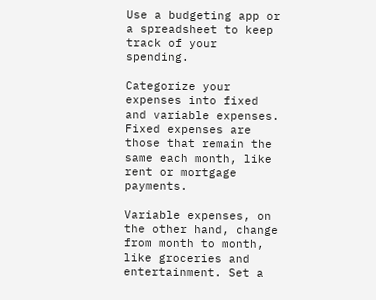Use a budgeting app or a spreadsheet to keep track of your spending.

Categorize your expenses into fixed and variable expenses. Fixed expenses are those that remain the same each month, like rent or mortgage payments.

Variable expenses, on the other hand, change from month to month, like groceries and entertainment. Set a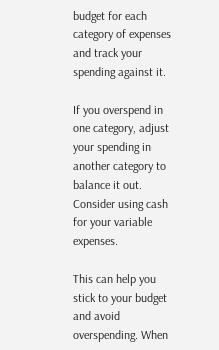budget for each category of expenses and track your spending against it.

If you overspend in one category, adjust your spending in another category to balance it out. Consider using cash for your variable expenses.

This can help you stick to your budget and avoid overspending. When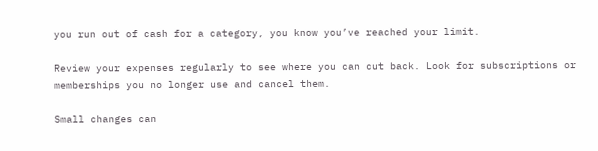you run out of cash for a category, you know you’ve reached your limit.

Review your expenses regularly to see where you can cut back. Look for subscriptions or memberships you no longer use and cancel them.

Small changes can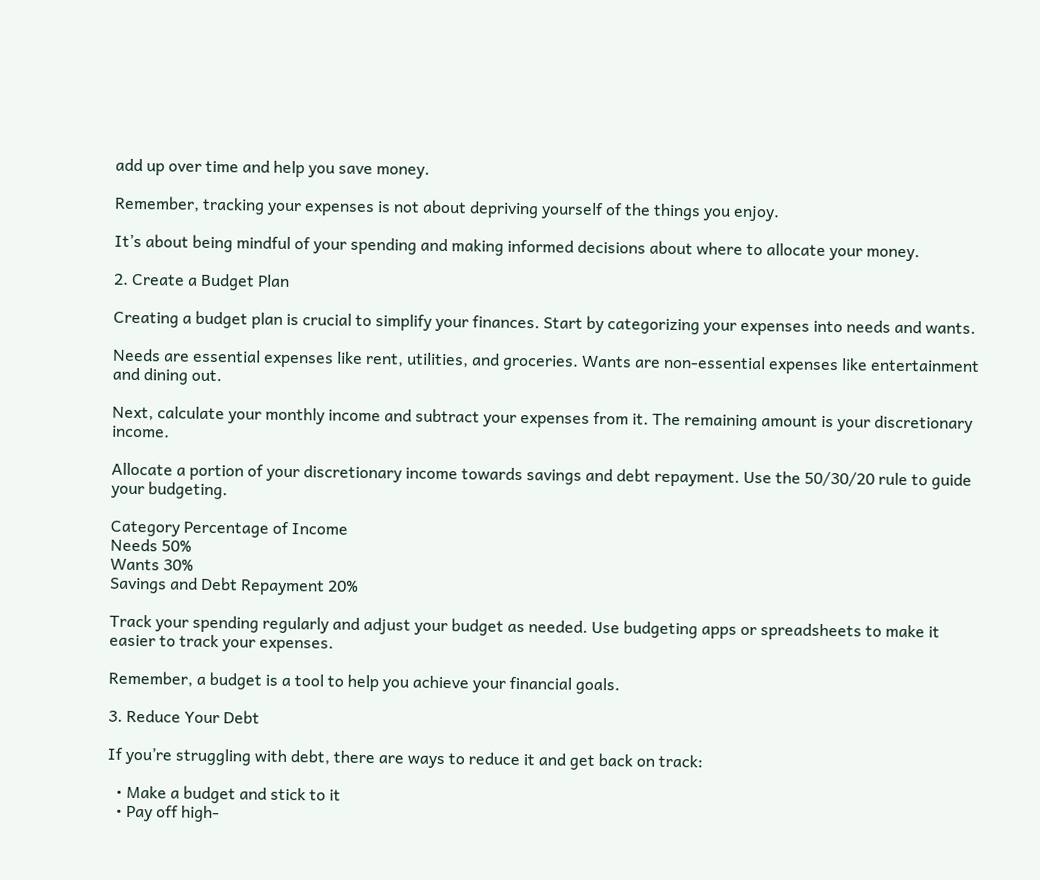add up over time and help you save money.

Remember, tracking your expenses is not about depriving yourself of the things you enjoy.

It’s about being mindful of your spending and making informed decisions about where to allocate your money.

2. Create a Budget Plan

Creating a budget plan is crucial to simplify your finances. Start by categorizing your expenses into needs and wants.

Needs are essential expenses like rent, utilities, and groceries. Wants are non-essential expenses like entertainment and dining out.

Next, calculate your monthly income and subtract your expenses from it. The remaining amount is your discretionary income.

Allocate a portion of your discretionary income towards savings and debt repayment. Use the 50/30/20 rule to guide your budgeting.

Category Percentage of Income
Needs 50%
Wants 30%
Savings and Debt Repayment 20%

Track your spending regularly and adjust your budget as needed. Use budgeting apps or spreadsheets to make it easier to track your expenses.

Remember, a budget is a tool to help you achieve your financial goals.

3. Reduce Your Debt

If you’re struggling with debt, there are ways to reduce it and get back on track:

  • Make a budget and stick to it
  • Pay off high-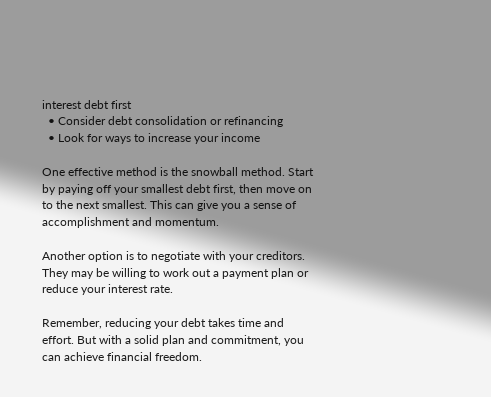interest debt first
  • Consider debt consolidation or refinancing
  • Look for ways to increase your income

One effective method is the snowball method. Start by paying off your smallest debt first, then move on to the next smallest. This can give you a sense of accomplishment and momentum.

Another option is to negotiate with your creditors. They may be willing to work out a payment plan or reduce your interest rate.

Remember, reducing your debt takes time and effort. But with a solid plan and commitment, you can achieve financial freedom.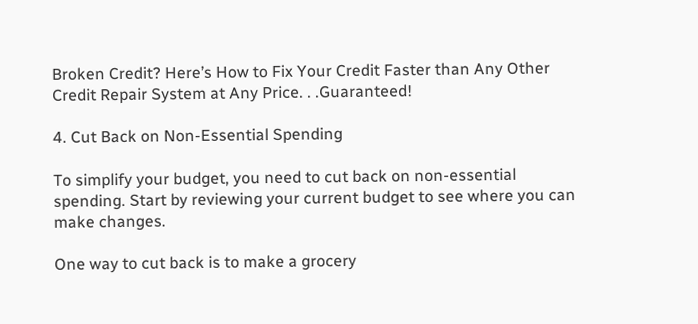Broken Credit? Here’s How to Fix Your Credit Faster than Any Other Credit Repair System at Any Price. . .Guaranteed!

4. Cut Back on Non-Essential Spending

To simplify your budget, you need to cut back on non-essential spending. Start by reviewing your current budget to see where you can make changes.

One way to cut back is to make a grocery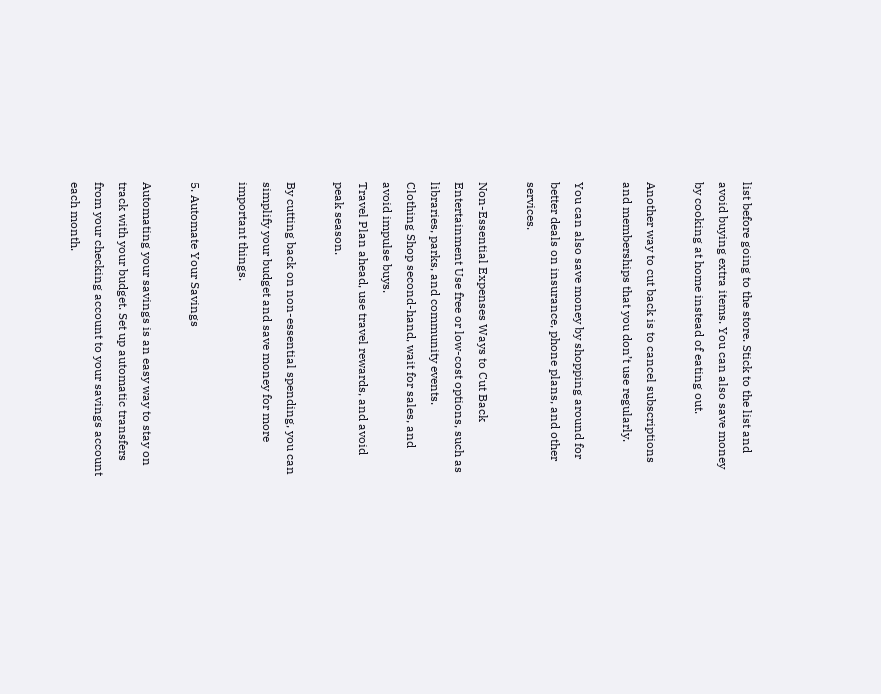list before going to the store. Stick to the list and avoid buying extra items. You can also save money by cooking at home instead of eating out.

Another way to cut back is to cancel subscriptions and memberships that you don’t use regularly.

You can also save money by shopping around for better deals on insurance, phone plans, and other services.

Non-Essential Expenses Ways to Cut Back
Entertainment Use free or low-cost options, such as libraries, parks, and community events.
Clothing Shop second-hand, wait for sales, and avoid impulse buys.
Travel Plan ahead, use travel rewards, and avoid peak season.

By cutting back on non-essential spending, you can simplify your budget and save money for more important things.

5. Automate Your Savings

Automating your savings is an easy way to stay on track with your budget. Set up automatic transfers from your checking account to your savings account each month.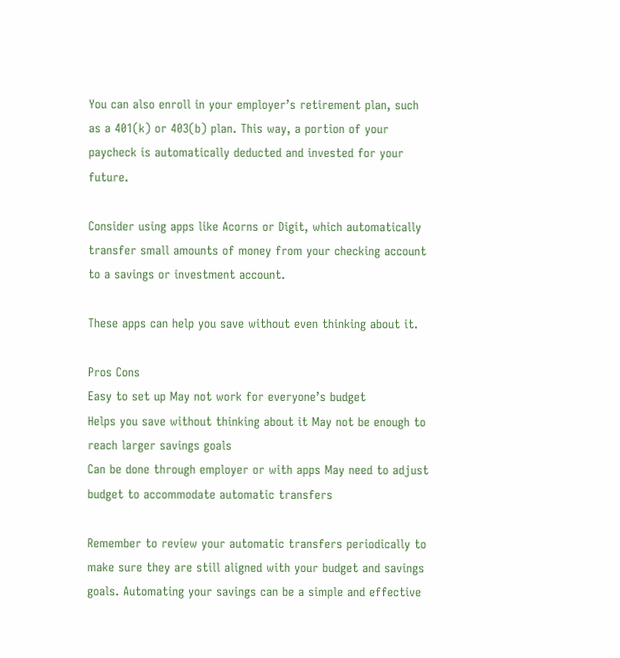You can also enroll in your employer’s retirement plan, such as a 401(k) or 403(b) plan. This way, a portion of your paycheck is automatically deducted and invested for your future.

Consider using apps like Acorns or Digit, which automatically transfer small amounts of money from your checking account to a savings or investment account.

These apps can help you save without even thinking about it.

Pros Cons
Easy to set up May not work for everyone’s budget
Helps you save without thinking about it May not be enough to reach larger savings goals
Can be done through employer or with apps May need to adjust budget to accommodate automatic transfers

Remember to review your automatic transfers periodically to make sure they are still aligned with your budget and savings goals. Automating your savings can be a simple and effective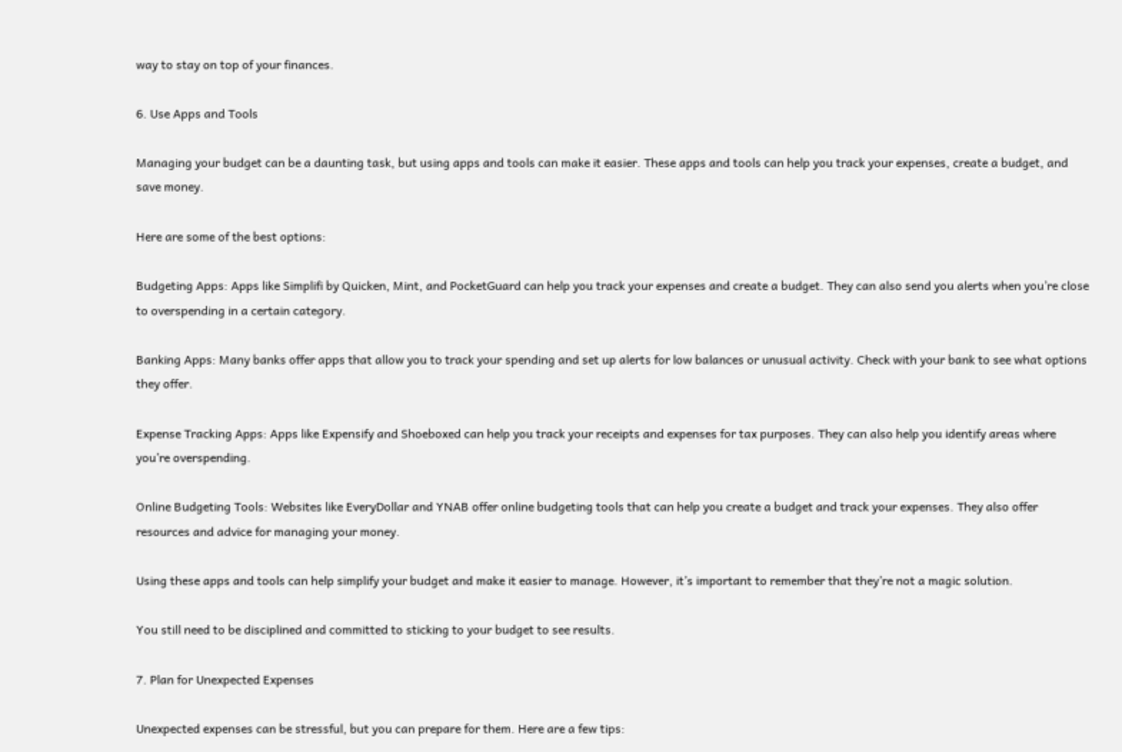way to stay on top of your finances.

6. Use Apps and Tools

Managing your budget can be a daunting task, but using apps and tools can make it easier. These apps and tools can help you track your expenses, create a budget, and save money.

Here are some of the best options:

Budgeting Apps: Apps like Simplifi by Quicken, Mint, and PocketGuard can help you track your expenses and create a budget. They can also send you alerts when you’re close to overspending in a certain category.

Banking Apps: Many banks offer apps that allow you to track your spending and set up alerts for low balances or unusual activity. Check with your bank to see what options they offer.

Expense Tracking Apps: Apps like Expensify and Shoeboxed can help you track your receipts and expenses for tax purposes. They can also help you identify areas where you’re overspending.

Online Budgeting Tools: Websites like EveryDollar and YNAB offer online budgeting tools that can help you create a budget and track your expenses. They also offer resources and advice for managing your money.

Using these apps and tools can help simplify your budget and make it easier to manage. However, it’s important to remember that they’re not a magic solution.

You still need to be disciplined and committed to sticking to your budget to see results.

7. Plan for Unexpected Expenses

Unexpected expenses can be stressful, but you can prepare for them. Here are a few tips: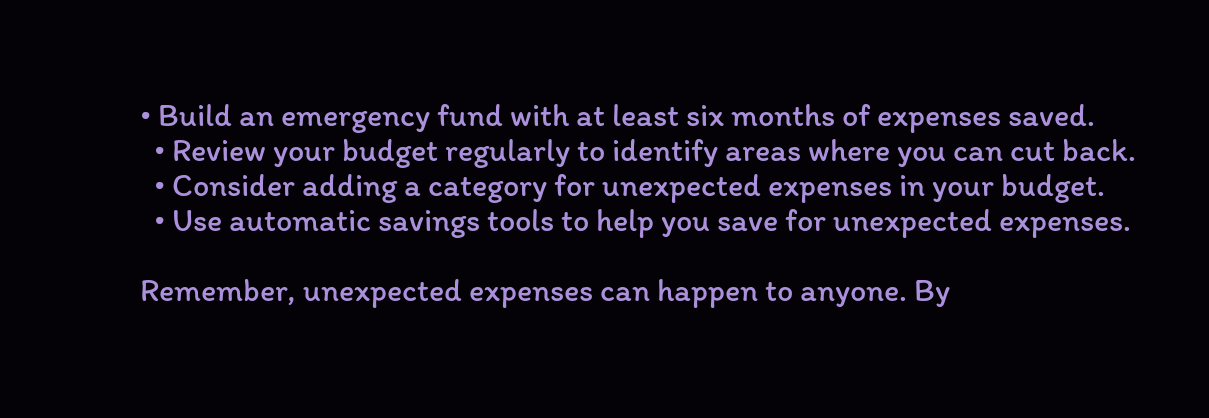• Build an emergency fund with at least six months of expenses saved.
  • Review your budget regularly to identify areas where you can cut back.
  • Consider adding a category for unexpected expenses in your budget.
  • Use automatic savings tools to help you save for unexpected expenses.

Remember, unexpected expenses can happen to anyone. By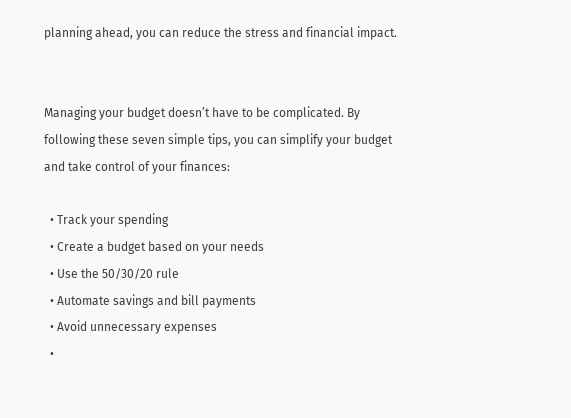planning ahead, you can reduce the stress and financial impact.


Managing your budget doesn’t have to be complicated. By following these seven simple tips, you can simplify your budget and take control of your finances:

  • Track your spending
  • Create a budget based on your needs
  • Use the 50/30/20 rule
  • Automate savings and bill payments
  • Avoid unnecessary expenses
  •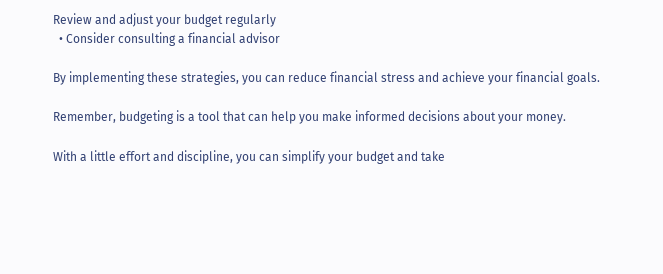Review and adjust your budget regularly
  • Consider consulting a financial advisor

By implementing these strategies, you can reduce financial stress and achieve your financial goals.

Remember, budgeting is a tool that can help you make informed decisions about your money.

With a little effort and discipline, you can simplify your budget and take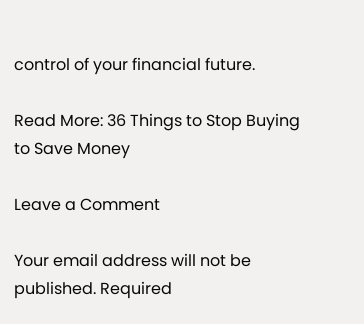control of your financial future.

Read More: 36 Things to Stop Buying to Save Money

Leave a Comment

Your email address will not be published. Required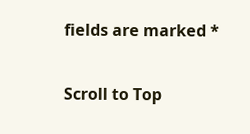fields are marked *

Scroll to Top